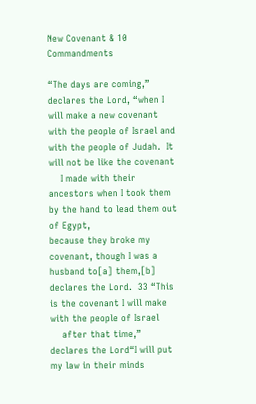New Covenant & 10 Commandments

“The days are coming,” declares the Lord, “when I will make a new covenant
with the people of Israel and with the people of Judah.  It will not be like the covenant
    I made with their ancestors when I took them by the hand to lead them out of Egypt,
because they broke my covenant, though I was a husband to[a] them,[b]
declares the Lord.  33 “This is the covenant I will make with the people of Israel
    after that time,” declares the Lord“I will put my law in their minds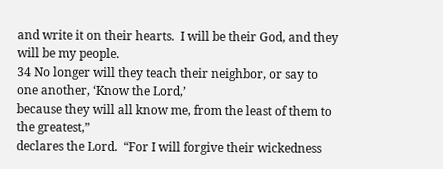and write it on their hearts.  I will be their God, and they will be my people.
34 No longer will they teach their neighbor, or say to one another, ‘Know the Lord,’
because they will all know me, from the least of them to the greatest,”
declares the Lord.  “For I will forgive their wickedness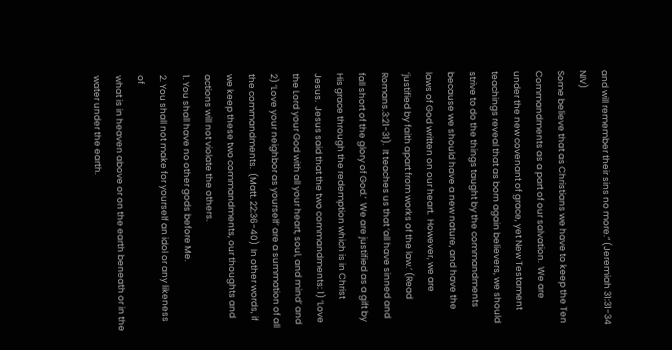and will remember their sins no more.” (Jeremiah 31:31-34 NIV)
Some believe that as Christians we have to keep the Ten Commandments as a part of our salvation.  We are under the new covenant of grace, yet New Testament teachings reveal that as born again believers, we should strive to do the things taught by the commandments because we should have a new nature, and have the laws of God written on our heart.  However, we are ‘justified by faith apart from works of the law.’ (Read Romans.3:21-31).  It teaches us that ‘all have sinned and fall short of the glory of God.’  We are justified as a gift by His grace through the redemption which is in Christ Jesus.  Jesus said that the two commandments: 1) ‘Love the Lord your God with all your heart, soul, and mind’ and 2) ‘Love your neighbor as yourself’ are a summation of all the commandments.  (Matt. 22:36-40)  In other words, if we keep these two commandments, our thoughts and actions will not violate the others.
1. You shall have no other gods before Me.
2. You shall not make for yourself an idol or any likeness of
what is in heaven above or on the earth beneath or in the water under the earth.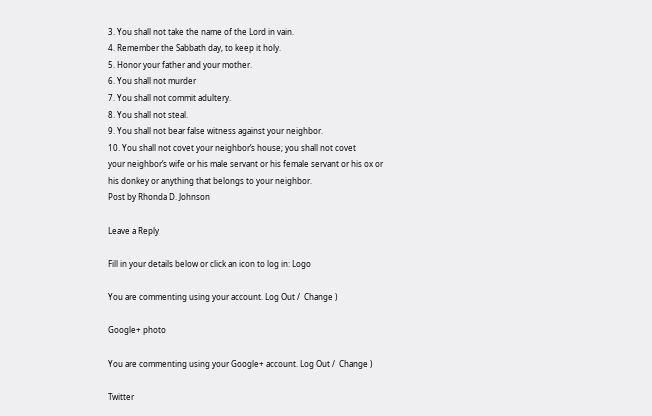3. You shall not take the name of the Lord in vain.
4. Remember the Sabbath day, to keep it holy.
5. Honor your father and your mother.
6. You shall not murder
7. You shall not commit adultery.
8. You shall not steal.
9. You shall not bear false witness against your neighbor.
10. You shall not covet your neighbor’s house; you shall not covet
your neighbor’s wife or his male servant or his female servant or his ox or his donkey or anything that belongs to your neighbor.
Post by Rhonda D. Johnson

Leave a Reply

Fill in your details below or click an icon to log in: Logo

You are commenting using your account. Log Out /  Change )

Google+ photo

You are commenting using your Google+ account. Log Out /  Change )

Twitter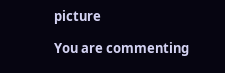picture

You are commenting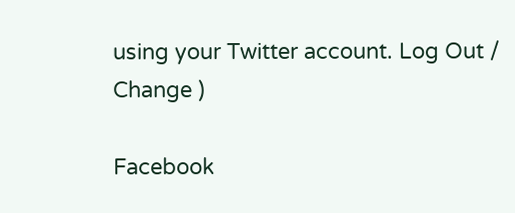using your Twitter account. Log Out /  Change )

Facebook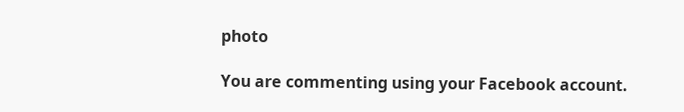photo

You are commenting using your Facebook account.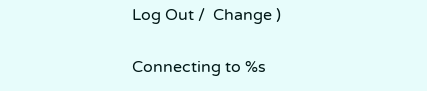Log Out /  Change )

Connecting to %s